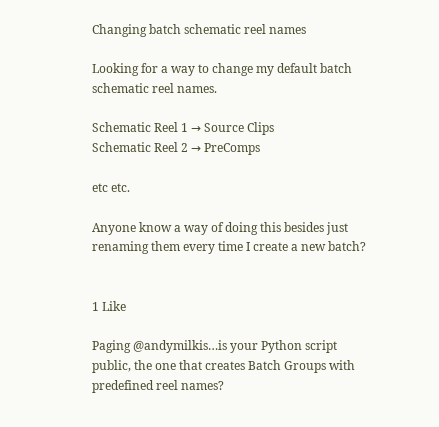Changing batch schematic reel names

Looking for a way to change my default batch schematic reel names.

Schematic Reel 1 → Source Clips
Schematic Reel 2 → PreComps

etc etc.

Anyone know a way of doing this besides just renaming them every time I create a new batch?


1 Like

Paging @andymilkis…is your Python script public, the one that creates Batch Groups with predefined reel names?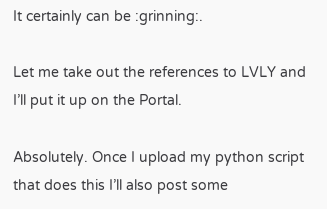It certainly can be :grinning:.

Let me take out the references to LVLY and I’ll put it up on the Portal.

Absolutely. Once I upload my python script that does this I’ll also post some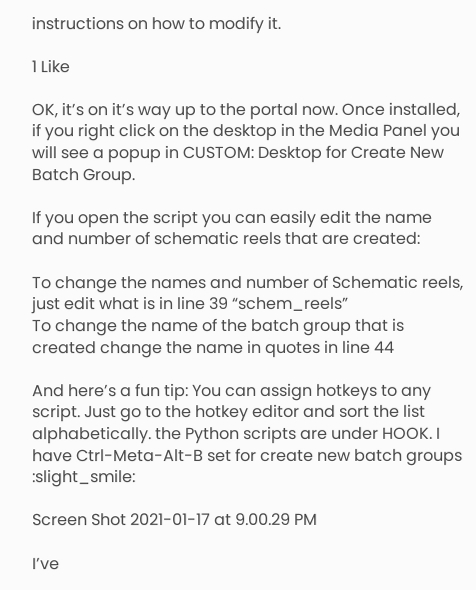instructions on how to modify it.

1 Like

OK, it’s on it’s way up to the portal now. Once installed, if you right click on the desktop in the Media Panel you will see a popup in CUSTOM: Desktop for Create New Batch Group.

If you open the script you can easily edit the name and number of schematic reels that are created:

To change the names and number of Schematic reels, just edit what is in line 39 “schem_reels”
To change the name of the batch group that is created change the name in quotes in line 44

And here’s a fun tip: You can assign hotkeys to any script. Just go to the hotkey editor and sort the list alphabetically. the Python scripts are under HOOK. I have Ctrl-Meta-Alt-B set for create new batch groups :slight_smile:

Screen Shot 2021-01-17 at 9.00.29 PM

I’ve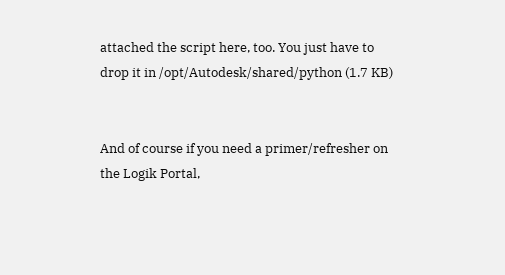attached the script here, too. You just have to drop it in /opt/Autodesk/shared/python (1.7 KB)


And of course if you need a primer/refresher on the Logik Portal,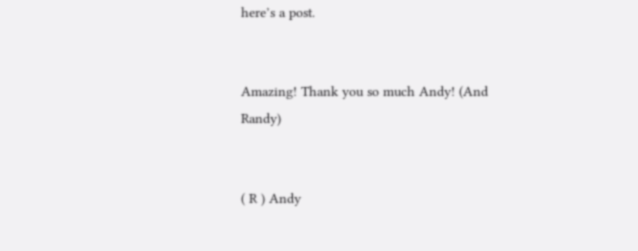here’s a post.


Amazing! Thank you so much Andy! (And Randy)


( R ) Andy